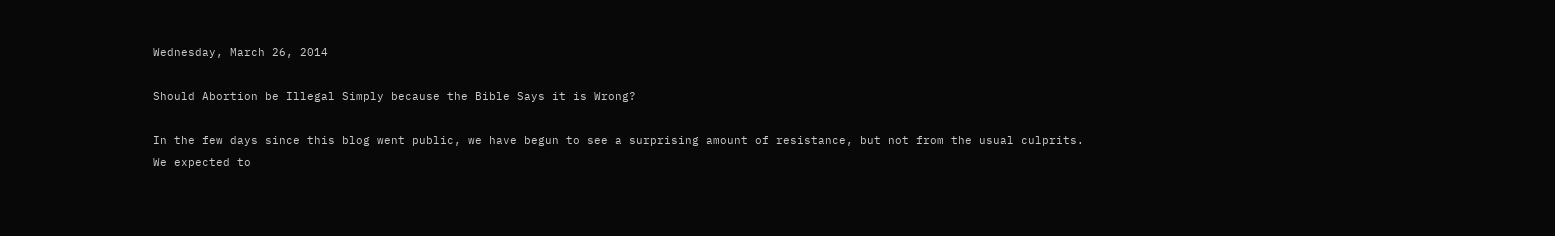Wednesday, March 26, 2014

Should Abortion be Illegal Simply because the Bible Says it is Wrong?

In the few days since this blog went public, we have begun to see a surprising amount of resistance, but not from the usual culprits. We expected to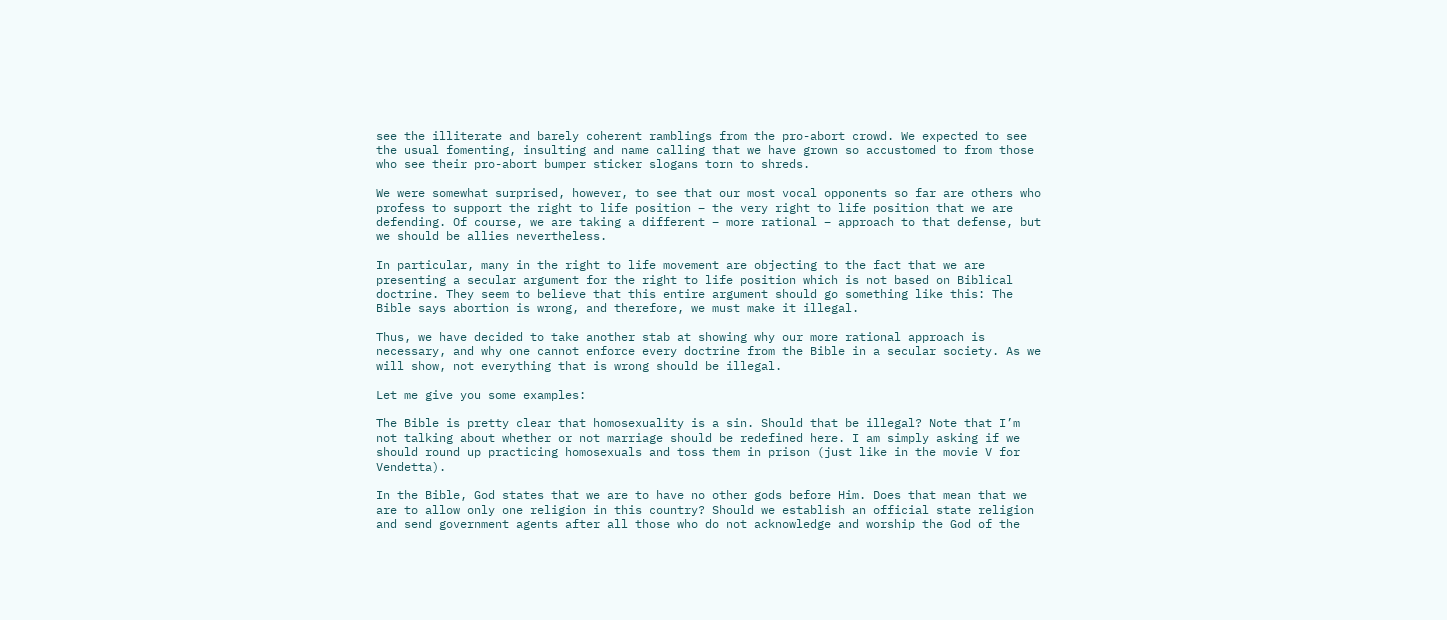see the illiterate and barely coherent ramblings from the pro-abort crowd. We expected to see the usual fomenting, insulting and name calling that we have grown so accustomed to from those who see their pro-abort bumper sticker slogans torn to shreds.

We were somewhat surprised, however, to see that our most vocal opponents so far are others who profess to support the right to life position – the very right to life position that we are defending. Of course, we are taking a different – more rational – approach to that defense, but we should be allies nevertheless.

In particular, many in the right to life movement are objecting to the fact that we are presenting a secular argument for the right to life position which is not based on Biblical doctrine. They seem to believe that this entire argument should go something like this: The Bible says abortion is wrong, and therefore, we must make it illegal.

Thus, we have decided to take another stab at showing why our more rational approach is necessary, and why one cannot enforce every doctrine from the Bible in a secular society. As we will show, not everything that is wrong should be illegal.

Let me give you some examples:

The Bible is pretty clear that homosexuality is a sin. Should that be illegal? Note that I’m not talking about whether or not marriage should be redefined here. I am simply asking if we should round up practicing homosexuals and toss them in prison (just like in the movie V for Vendetta).

In the Bible, God states that we are to have no other gods before Him. Does that mean that we are to allow only one religion in this country? Should we establish an official state religion and send government agents after all those who do not acknowledge and worship the God of the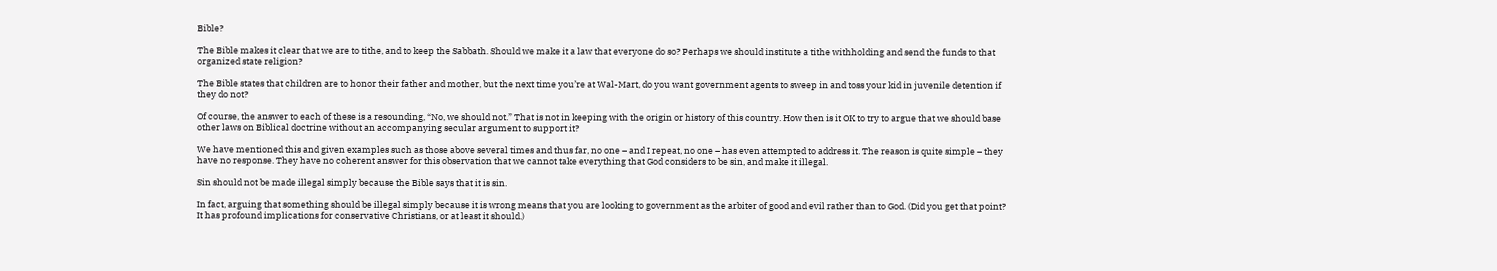Bible?

The Bible makes it clear that we are to tithe, and to keep the Sabbath. Should we make it a law that everyone do so? Perhaps we should institute a tithe withholding and send the funds to that organized state religion?

The Bible states that children are to honor their father and mother, but the next time you’re at Wal-Mart, do you want government agents to sweep in and toss your kid in juvenile detention if they do not?

Of course, the answer to each of these is a resounding, “No, we should not.” That is not in keeping with the origin or history of this country. How then is it OK to try to argue that we should base other laws on Biblical doctrine without an accompanying secular argument to support it?

We have mentioned this and given examples such as those above several times and thus far, no one – and I repeat, no one – has even attempted to address it. The reason is quite simple – they have no response. They have no coherent answer for this observation that we cannot take everything that God considers to be sin, and make it illegal.

Sin should not be made illegal simply because the Bible says that it is sin.

In fact, arguing that something should be illegal simply because it is wrong means that you are looking to government as the arbiter of good and evil rather than to God. (Did you get that point? It has profound implications for conservative Christians, or at least it should.)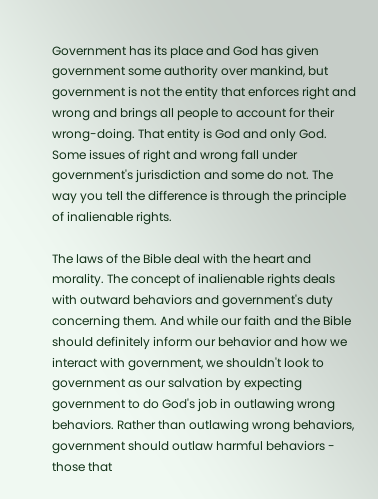Government has its place and God has given government some authority over mankind, but government is not the entity that enforces right and wrong and brings all people to account for their wrong-doing. That entity is God and only God. Some issues of right and wrong fall under government's jurisdiction and some do not. The way you tell the difference is through the principle of inalienable rights.

The laws of the Bible deal with the heart and morality. The concept of inalienable rights deals with outward behaviors and government's duty concerning them. And while our faith and the Bible should definitely inform our behavior and how we interact with government, we shouldn't look to government as our salvation by expecting government to do God's job in outlawing wrong behaviors. Rather than outlawing wrong behaviors, government should outlaw harmful behaviors - those that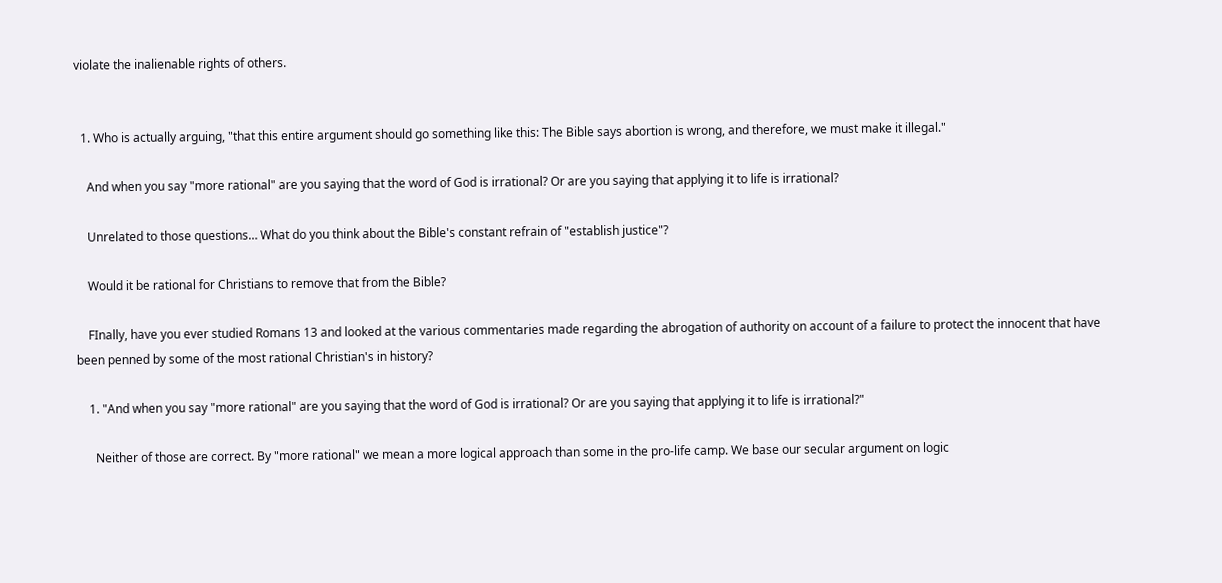violate the inalienable rights of others.


  1. Who is actually arguing, "that this entire argument should go something like this: The Bible says abortion is wrong, and therefore, we must make it illegal."

    And when you say "more rational" are you saying that the word of God is irrational? Or are you saying that applying it to life is irrational?

    Unrelated to those questions… What do you think about the Bible's constant refrain of "establish justice"?

    Would it be rational for Christians to remove that from the Bible?

    FInally, have you ever studied Romans 13 and looked at the various commentaries made regarding the abrogation of authority on account of a failure to protect the innocent that have been penned by some of the most rational Christian's in history?

    1. "And when you say "more rational" are you saying that the word of God is irrational? Or are you saying that applying it to life is irrational?"

      Neither of those are correct. By "more rational" we mean a more logical approach than some in the pro-life camp. We base our secular argument on logic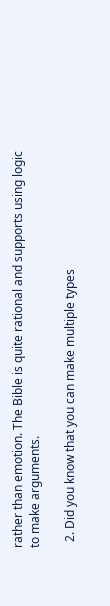rather than emotion. The Bible is quite rational and supports using logic to make arguments.

  2. Did you know that you can make multiple types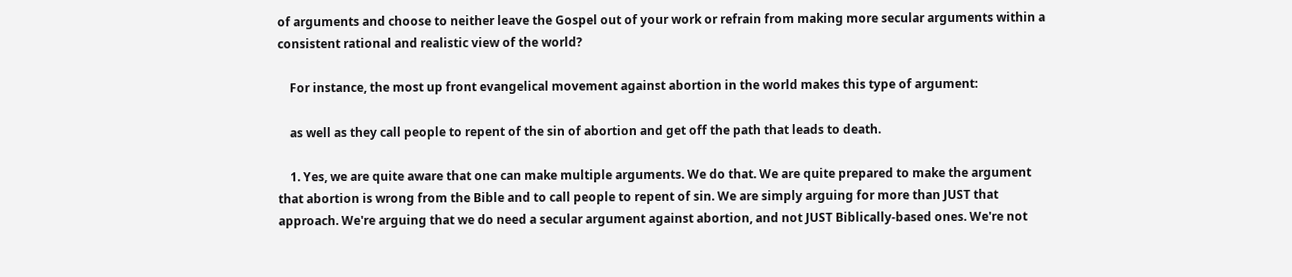of arguments and choose to neither leave the Gospel out of your work or refrain from making more secular arguments within a consistent rational and realistic view of the world?

    For instance, the most up front evangelical movement against abortion in the world makes this type of argument:

    as well as they call people to repent of the sin of abortion and get off the path that leads to death.

    1. Yes, we are quite aware that one can make multiple arguments. We do that. We are quite prepared to make the argument that abortion is wrong from the Bible and to call people to repent of sin. We are simply arguing for more than JUST that approach. We're arguing that we do need a secular argument against abortion, and not JUST Biblically-based ones. We're not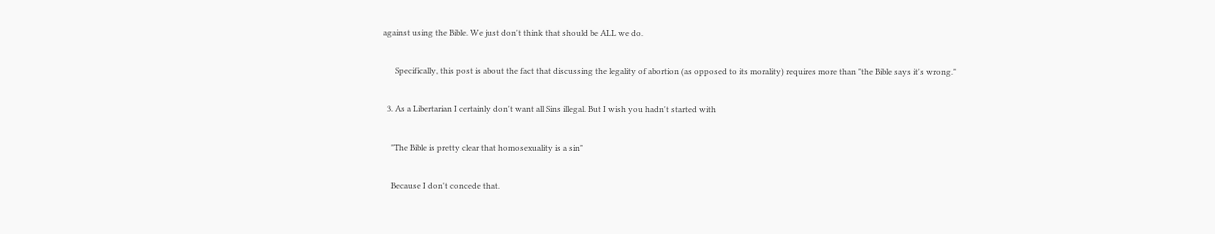against using the Bible. We just don't think that should be ALL we do.

      Specifically, this post is about the fact that discussing the legality of abortion (as opposed to its morality) requires more than "the Bible says it's wrong."

  3. As a Libertarian I certainly don't want all Sins illegal. But I wish you hadn't started with

    "The Bible is pretty clear that homosexuality is a sin"

    Because I don't concede that.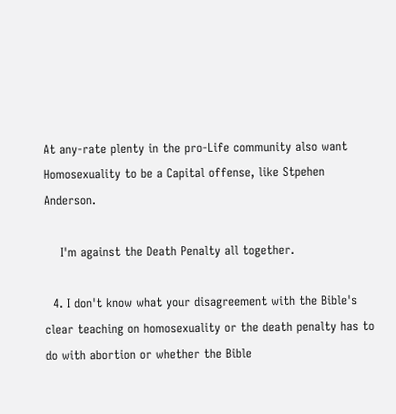At any-rate plenty in the pro-Life community also want Homosexuality to be a Capital offense, like Stpehen Anderson.

    I'm against the Death Penalty all together.

  4. I don't know what your disagreement with the Bible's clear teaching on homosexuality or the death penalty has to do with abortion or whether the Bible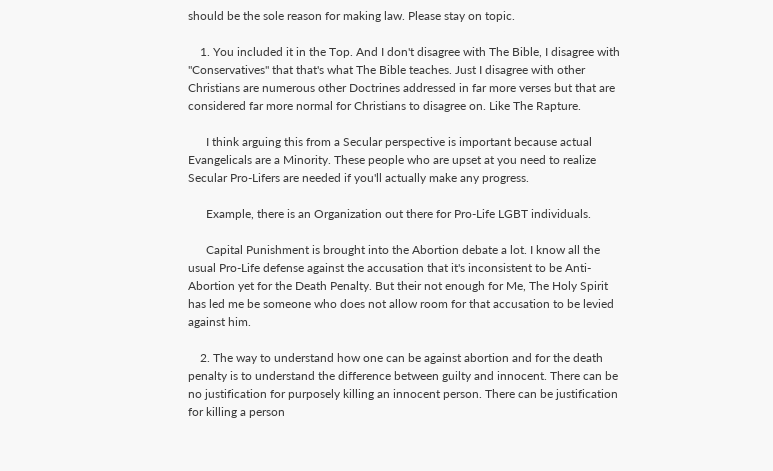should be the sole reason for making law. Please stay on topic.

    1. You included it in the Top. And I don't disagree with The Bible, I disagree with "Conservatives" that that's what The Bible teaches. Just I disagree with other Christians are numerous other Doctrines addressed in far more verses but that are considered far more normal for Christians to disagree on. Like The Rapture.

      I think arguing this from a Secular perspective is important because actual Evangelicals are a Minority. These people who are upset at you need to realize Secular Pro-Lifers are needed if you'll actually make any progress.

      Example, there is an Organization out there for Pro-Life LGBT individuals.

      Capital Punishment is brought into the Abortion debate a lot. I know all the usual Pro-Life defense against the accusation that it's inconsistent to be Anti-Abortion yet for the Death Penalty. But their not enough for Me, The Holy Spirit has led me be someone who does not allow room for that accusation to be levied against him.

    2. The way to understand how one can be against abortion and for the death penalty is to understand the difference between guilty and innocent. There can be no justification for purposely killing an innocent person. There can be justification for killing a person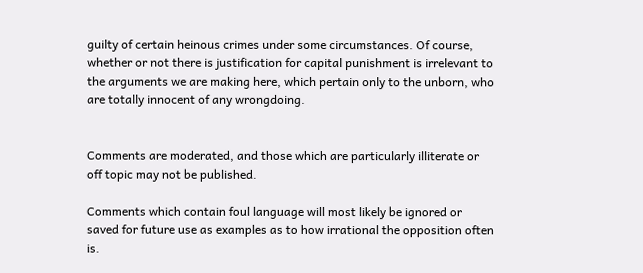guilty of certain heinous crimes under some circumstances. Of course, whether or not there is justification for capital punishment is irrelevant to the arguments we are making here, which pertain only to the unborn, who are totally innocent of any wrongdoing.


Comments are moderated, and those which are particularly illiterate or off topic may not be published.

Comments which contain foul language will most likely be ignored or saved for future use as examples as to how irrational the opposition often is.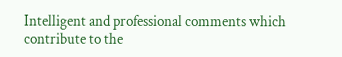Intelligent and professional comments which contribute to the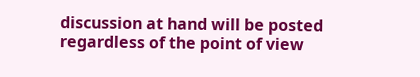discussion at hand will be posted regardless of the point of view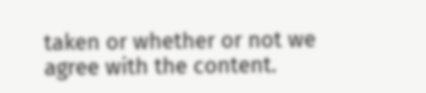taken or whether or not we agree with the content.